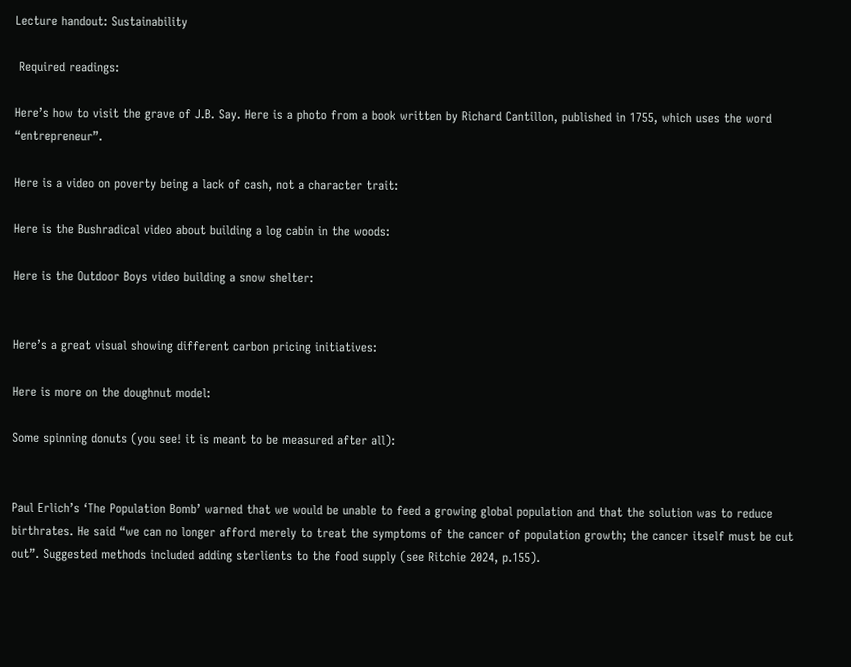Lecture handout: Sustainability

 Required readings:

Here’s how to visit the grave of J.B. Say. Here is a photo from a book written by Richard Cantillon, published in 1755, which uses the word “entrepreneur”.

Here is a video on poverty being a lack of cash, not a character trait:

Here is the Bushradical video about building a log cabin in the woods:

Here is the Outdoor Boys video building a snow shelter:


Here’s a great visual showing different carbon pricing initiatives:

Here is more on the doughnut model:

Some spinning donuts (you see! it is meant to be measured after all):


Paul Erlich’s ‘The Population Bomb’ warned that we would be unable to feed a growing global population and that the solution was to reduce birthrates. He said “we can no longer afford merely to treat the symptoms of the cancer of population growth; the cancer itself must be cut out”. Suggested methods included adding sterlients to the food supply (see Ritchie 2024, p.155).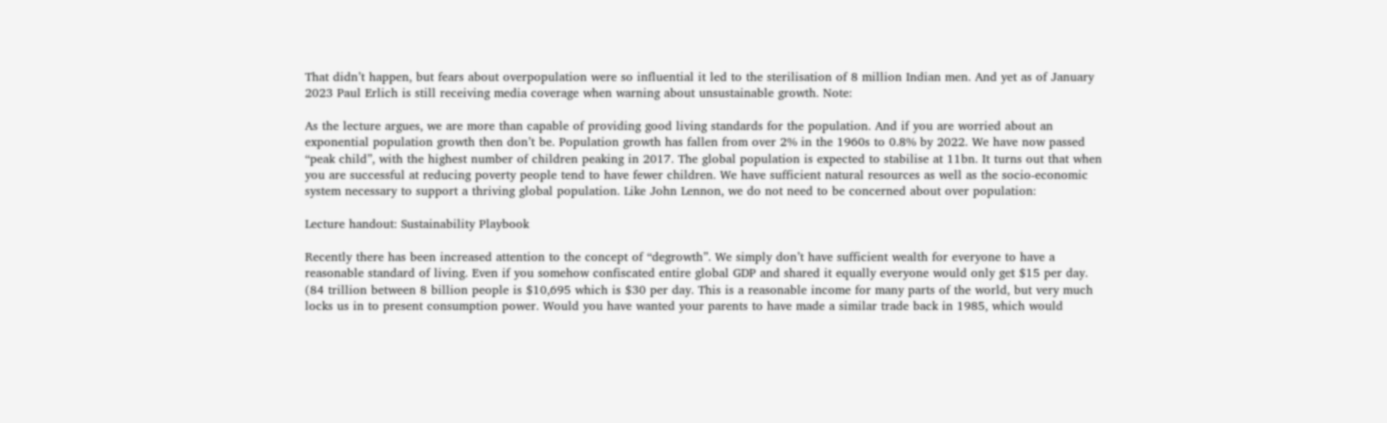That didn’t happen, but fears about overpopulation were so influential it led to the sterilisation of 8 million Indian men. And yet as of January 2023 Paul Erlich is still receiving media coverage when warning about unsustainable growth. Note:

As the lecture argues, we are more than capable of providing good living standards for the population. And if you are worried about an exponential population growth then don’t be. Population growth has fallen from over 2% in the 1960s to 0.8% by 2022. We have now passed “peak child”, with the highest number of children peaking in 2017. The global population is expected to stabilise at 11bn. It turns out that when you are successful at reducing poverty people tend to have fewer children. We have sufficient natural resources as well as the socio-economic system necessary to support a thriving global population. Like John Lennon, we do not need to be concerned about over population:

Lecture handout: Sustainability Playbook

Recently there has been increased attention to the concept of “degrowth”. We simply don’t have sufficient wealth for everyone to have a reasonable standard of living. Even if you somehow confiscated entire global GDP and shared it equally everyone would only get $15 per day. (84 trillion between 8 billion people is $10,695 which is $30 per day. This is a reasonable income for many parts of the world, but very much locks us in to present consumption power. Would you have wanted your parents to have made a similar trade back in 1985, which would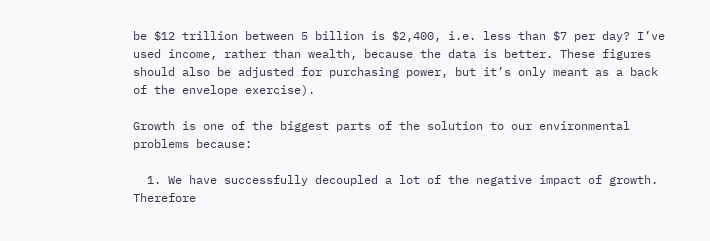be $12 trillion between 5 billion is $2,400, i.e. less than $7 per day? I’ve used income, rather than wealth, because the data is better. These figures should also be adjusted for purchasing power, but it’s only meant as a back of the envelope exercise).

Growth is one of the biggest parts of the solution to our environmental problems because:

  1. We have successfully decoupled a lot of the negative impact of growth. Therefore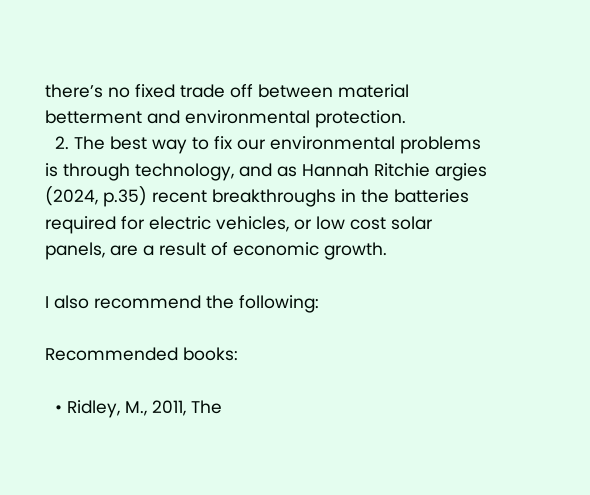there’s no fixed trade off between material betterment and environmental protection.
  2. The best way to fix our environmental problems is through technology, and as Hannah Ritchie argies (2024, p.35) recent breakthroughs in the batteries required for electric vehicles, or low cost solar panels, are a result of economic growth.

I also recommend the following:

Recommended books:

  • Ridley, M., 2011, The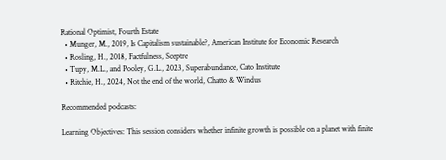Rational Optimist, Fourth Estate
  • Munger, M., 2019, Is Capitalism sustainable?, American Institute for Economic Research
  • Rosling, H., 2018, Factfulness, Sceptre
  • Tupy, M.L., and Pooley, G.L., 2023, Superabundance, Cato Institute
  • Ritchie, H., 2024, Not the end of the world, Chatto & Windus

Recommended podcasts:

Learning Objectives: This session considers whether infinite growth is possible on a planet with finite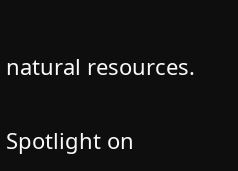natural resources.

Spotlight on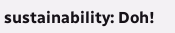sustainability: Doh!